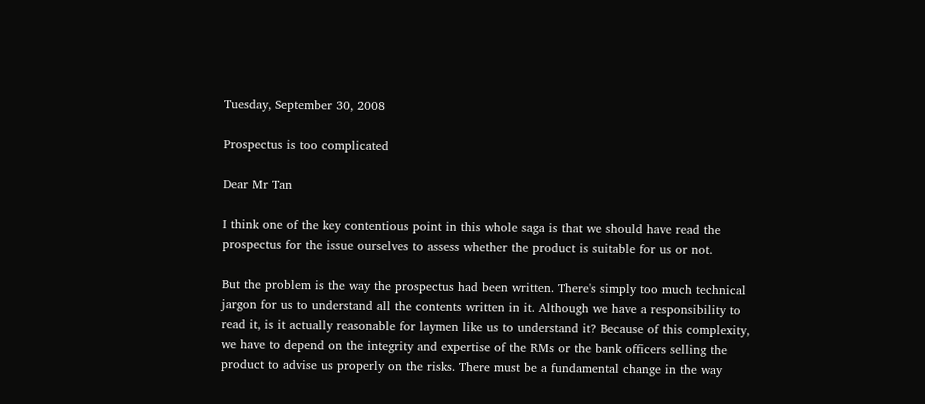Tuesday, September 30, 2008

Prospectus is too complicated

Dear Mr Tan

I think one of the key contentious point in this whole saga is that we should have read the prospectus for the issue ourselves to assess whether the product is suitable for us or not.

But the problem is the way the prospectus had been written. There's simply too much technical jargon for us to understand all the contents written in it. Although we have a responsibility to read it, is it actually reasonable for laymen like us to understand it? Because of this complexity, we have to depend on the integrity and expertise of the RMs or the bank officers selling the product to advise us properly on the risks. There must be a fundamental change in the way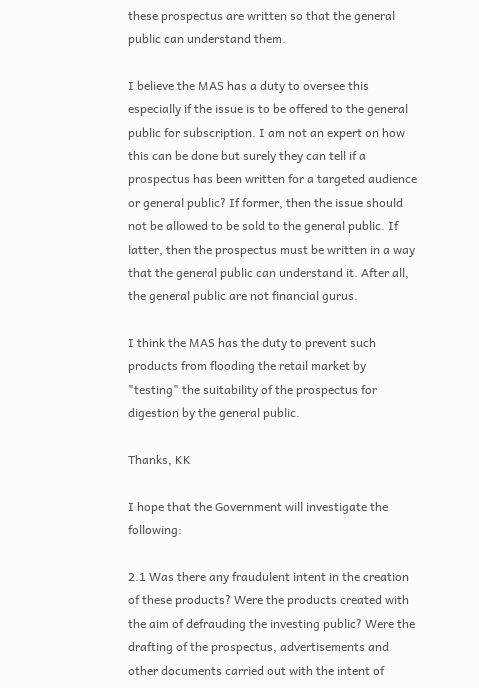these prospectus are written so that the general public can understand them.

I believe the MAS has a duty to oversee this especially if the issue is to be offered to the general public for subscription. I am not an expert on how this can be done but surely they can tell if a prospectus has been written for a targeted audience or general public? If former, then the issue should not be allowed to be sold to the general public. If latter, then the prospectus must be written in a way that the general public can understand it. After all, the general public are not financial gurus.

I think the MAS has the duty to prevent such products from flooding the retail market by "testing" the suitability of the prospectus for digestion by the general public.

Thanks, KK

I hope that the Government will investigate the following:

2.1 Was there any fraudulent intent in the creation of these products? Were the products created with the aim of defrauding the investing public? Were the drafting of the prospectus, advertisements and other documents carried out with the intent of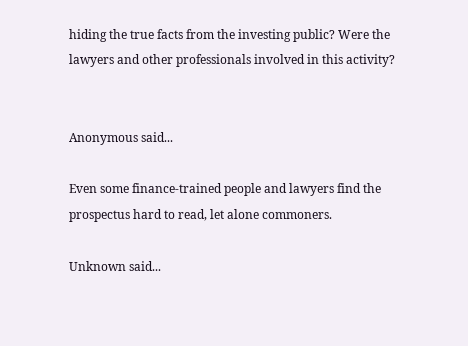hiding the true facts from the investing public? Were the lawyers and other professionals involved in this activity?


Anonymous said...

Even some finance-trained people and lawyers find the prospectus hard to read, let alone commoners.

Unknown said...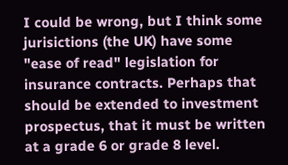I could be wrong, but I think some jurisictions (the UK) have some "ease of read" legislation for insurance contracts. Perhaps that should be extended to investment prospectus, that it must be written at a grade 6 or grade 8 level.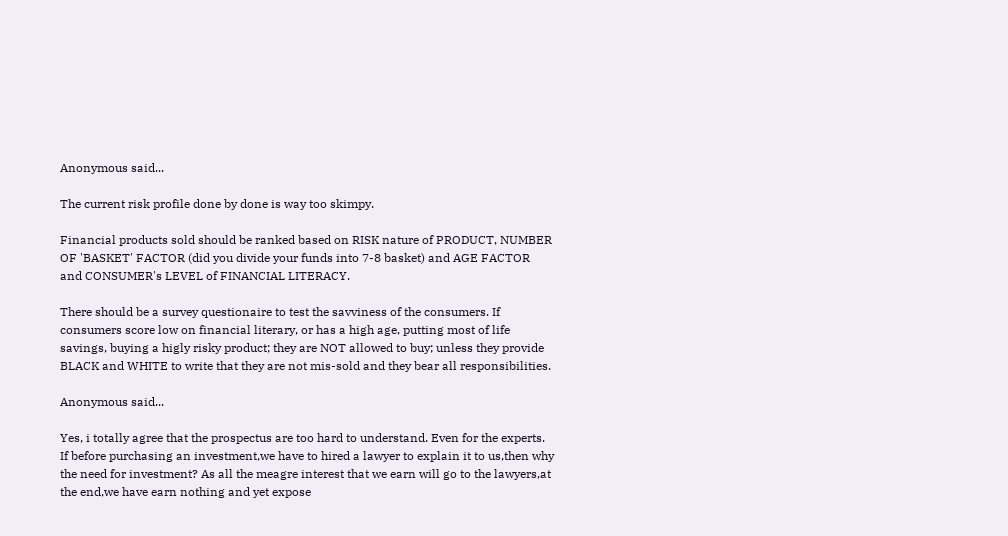Anonymous said...

The current risk profile done by done is way too skimpy.

Financial products sold should be ranked based on RISK nature of PRODUCT, NUMBER OF 'BASKET' FACTOR (did you divide your funds into 7-8 basket) and AGE FACTOR and CONSUMER's LEVEL of FINANCIAL LITERACY.

There should be a survey questionaire to test the savviness of the consumers. If consumers score low on financial literary, or has a high age, putting most of life savings, buying a higly risky product; they are NOT allowed to buy; unless they provide BLACK and WHITE to write that they are not mis-sold and they bear all responsibilities.

Anonymous said...

Yes, i totally agree that the prospectus are too hard to understand. Even for the experts. If before purchasing an investment,we have to hired a lawyer to explain it to us,then why the need for investment? As all the meagre interest that we earn will go to the lawyers,at the end,we have earn nothing and yet expose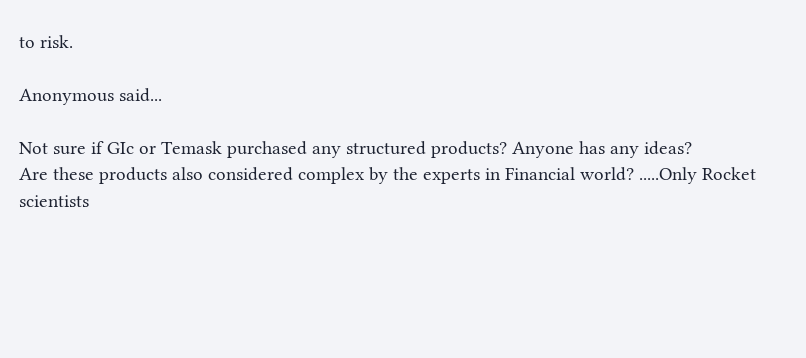to risk.

Anonymous said...

Not sure if GIc or Temask purchased any structured products? Anyone has any ideas?
Are these products also considered complex by the experts in Financial world? .....Only Rocket scientists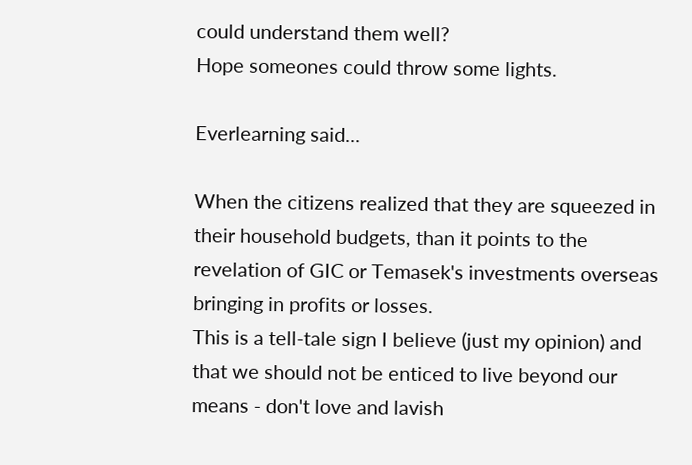could understand them well?
Hope someones could throw some lights.

Everlearning said...

When the citizens realized that they are squeezed in their household budgets, than it points to the revelation of GIC or Temasek's investments overseas bringing in profits or losses.
This is a tell-tale sign I believe (just my opinion) and that we should not be enticed to live beyond our means - don't love and lavish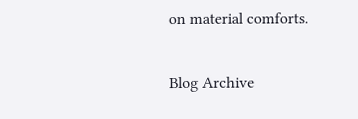on material comforts.

Blog Archive